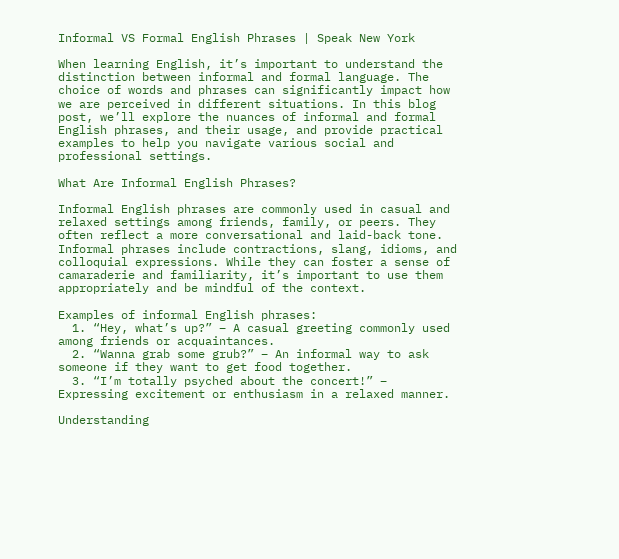Informal VS Formal English Phrases | Speak New York

When learning English, it’s important to understand the distinction between informal and formal language. The choice of words and phrases can significantly impact how we are perceived in different situations. In this blog post, we’ll explore the nuances of informal and formal English phrases, and their usage, and provide practical examples to help you navigate various social and professional settings.

What Are Informal English Phrases?

Informal English phrases are commonly used in casual and relaxed settings among friends, family, or peers. They often reflect a more conversational and laid-back tone. Informal phrases include contractions, slang, idioms, and colloquial expressions. While they can foster a sense of camaraderie and familiarity, it’s important to use them appropriately and be mindful of the context.

Examples of informal English phrases:
  1. “Hey, what’s up?” – A casual greeting commonly used among friends or acquaintances.
  2. “Wanna grab some grub?” – An informal way to ask someone if they want to get food together.
  3. “I’m totally psyched about the concert!” – Expressing excitement or enthusiasm in a relaxed manner.

Understanding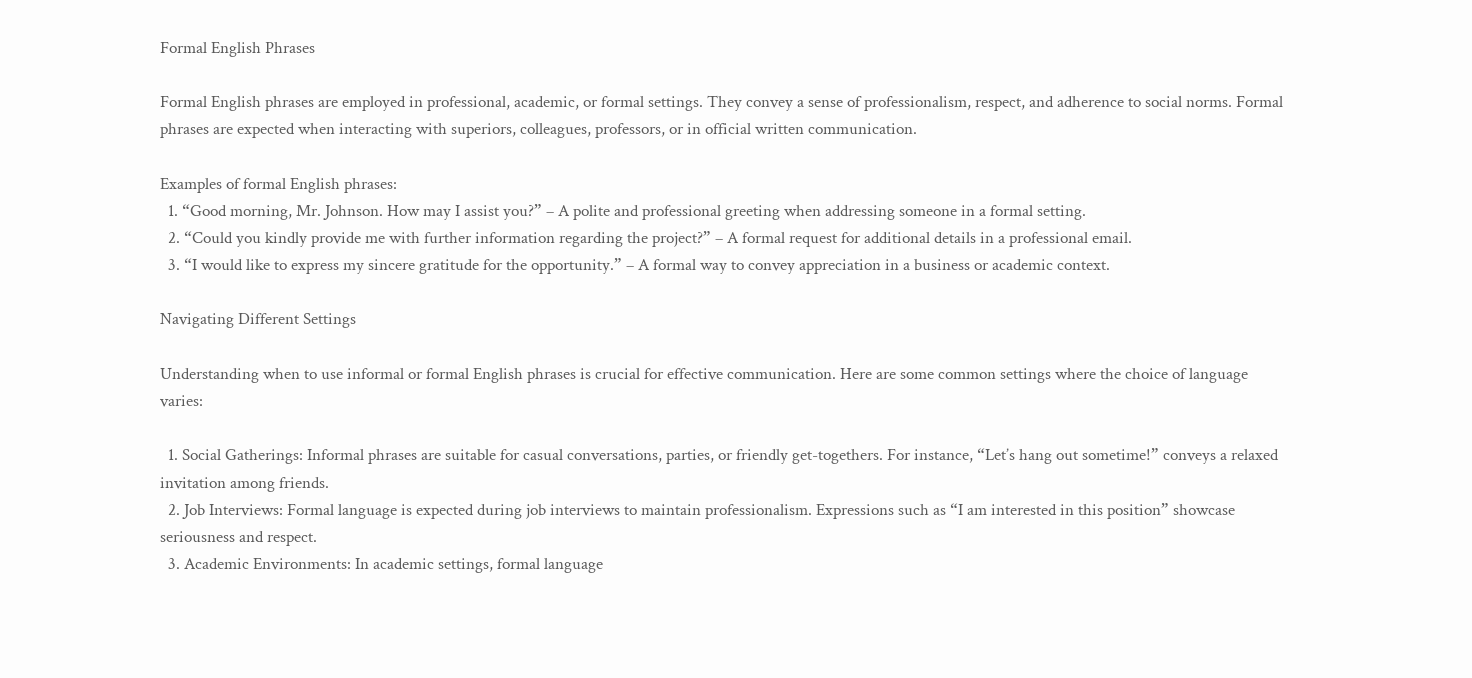Formal English Phrases

Formal English phrases are employed in professional, academic, or formal settings. They convey a sense of professionalism, respect, and adherence to social norms. Formal phrases are expected when interacting with superiors, colleagues, professors, or in official written communication.

Examples of formal English phrases:
  1. “Good morning, Mr. Johnson. How may I assist you?” – A polite and professional greeting when addressing someone in a formal setting.
  2. “Could you kindly provide me with further information regarding the project?” – A formal request for additional details in a professional email.
  3. “I would like to express my sincere gratitude for the opportunity.” – A formal way to convey appreciation in a business or academic context.

Navigating Different Settings

Understanding when to use informal or formal English phrases is crucial for effective communication. Here are some common settings where the choice of language varies:

  1. Social Gatherings: Informal phrases are suitable for casual conversations, parties, or friendly get-togethers. For instance, “Let’s hang out sometime!” conveys a relaxed invitation among friends.
  2. Job Interviews: Formal language is expected during job interviews to maintain professionalism. Expressions such as “I am interested in this position” showcase seriousness and respect.
  3. Academic Environments: In academic settings, formal language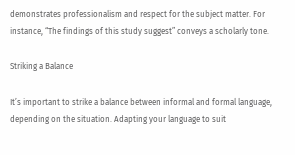demonstrates professionalism and respect for the subject matter. For instance, “The findings of this study suggest” conveys a scholarly tone.

Striking a Balance

It’s important to strike a balance between informal and formal language, depending on the situation. Adapting your language to suit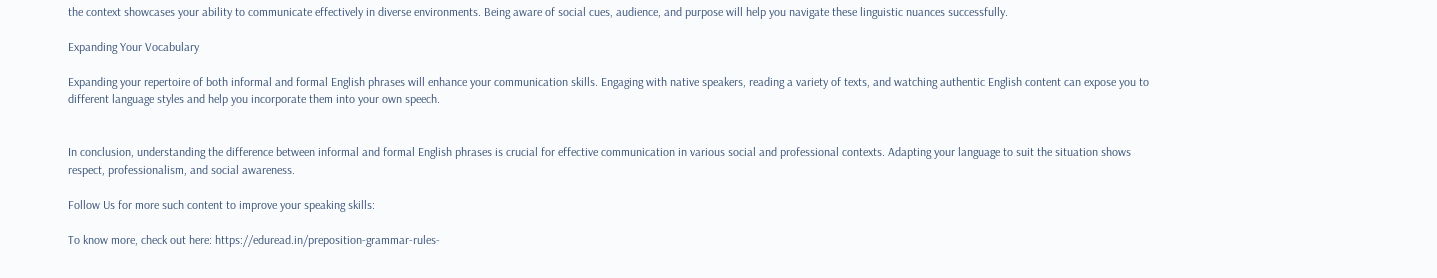the context showcases your ability to communicate effectively in diverse environments. Being aware of social cues, audience, and purpose will help you navigate these linguistic nuances successfully.

Expanding Your Vocabulary

Expanding your repertoire of both informal and formal English phrases will enhance your communication skills. Engaging with native speakers, reading a variety of texts, and watching authentic English content can expose you to different language styles and help you incorporate them into your own speech.


In conclusion, understanding the difference between informal and formal English phrases is crucial for effective communication in various social and professional contexts. Adapting your language to suit the situation shows respect, professionalism, and social awareness.

Follow Us for more such content to improve your speaking skills:

To know more, check out here: https://eduread.in/preposition-grammar-rules-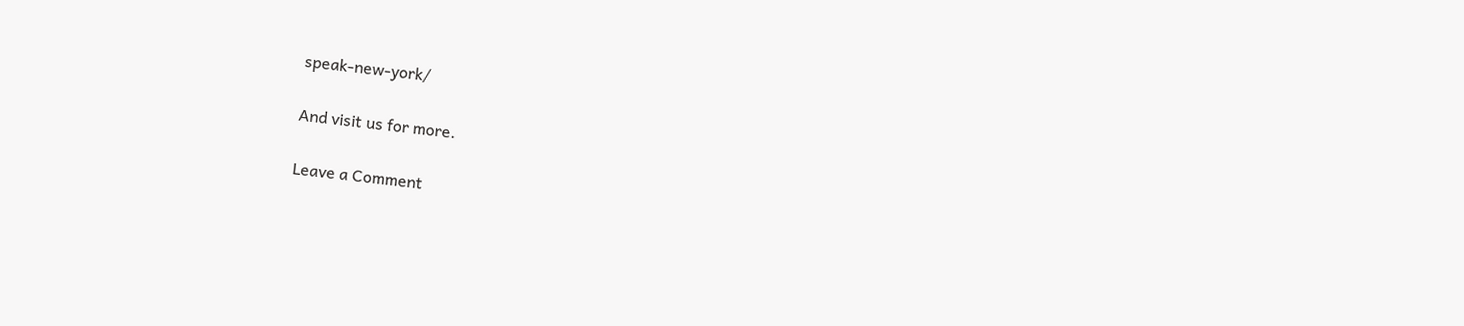speak-new-york/

And visit us for more.

Leave a Comment